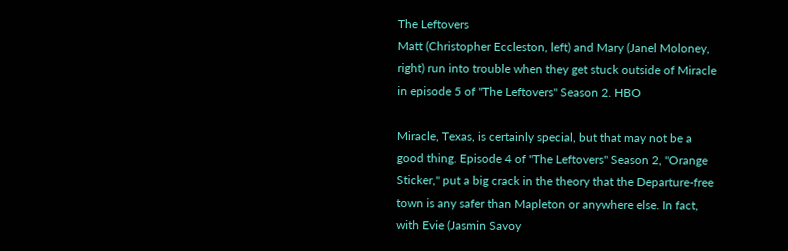The Leftovers
Matt (Christopher Eccleston, left) and Mary (Janel Moloney, right) run into trouble when they get stuck outside of Miracle in episode 5 of "The Leftovers" Season 2. HBO

Miracle, Texas, is certainly special, but that may not be a good thing. Episode 4 of "The Leftovers" Season 2, "Orange Sticker," put a big crack in the theory that the Departure-free town is any safer than Mapleton or anywhere else. In fact, with Evie (Jasmin Savoy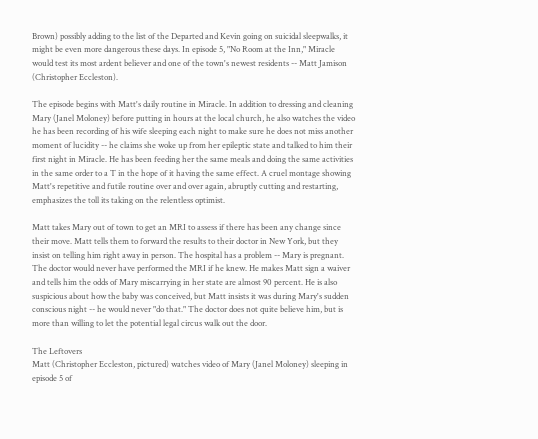Brown) possibly adding to the list of the Departed and Kevin going on suicidal sleepwalks, it might be even more dangerous these days. In episode 5, "No Room at the Inn," Miracle would test its most ardent believer and one of the town's newest residents -- Matt Jamison (Christopher Eccleston).

The episode begins with Matt's daily routine in Miracle. In addition to dressing and cleaning Mary (Janel Moloney) before putting in hours at the local church, he also watches the video he has been recording of his wife sleeping each night to make sure he does not miss another moment of lucidity -- he claims she woke up from her epileptic state and talked to him their first night in Miracle. He has been feeding her the same meals and doing the same activities in the same order to a T in the hope of it having the same effect. A cruel montage showing Matt's repetitive and futile routine over and over again, abruptly cutting and restarting, emphasizes the toll its taking on the relentless optimist.

Matt takes Mary out of town to get an MRI to assess if there has been any change since their move. Matt tells them to forward the results to their doctor in New York, but they insist on telling him right away in person. The hospital has a problem -- Mary is pregnant. The doctor would never have performed the MRI if he knew. He makes Matt sign a waiver and tells him the odds of Mary miscarrying in her state are almost 90 percent. He is also suspicious about how the baby was conceived, but Matt insists it was during Mary's sudden conscious night -- he would never "do that." The doctor does not quite believe him, but is more than willing to let the potential legal circus walk out the door.

The Leftovers
Matt (Christopher Eccleston, pictured) watches video of Mary (Janel Moloney) sleeping in episode 5 of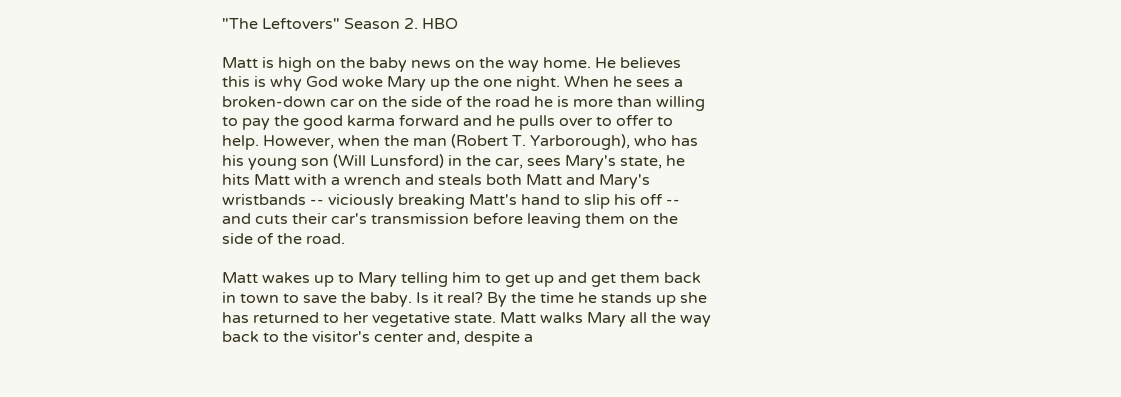"The Leftovers" Season 2. HBO

Matt is high on the baby news on the way home. He believes this is why God woke Mary up the one night. When he sees a broken-down car on the side of the road he is more than willing to pay the good karma forward and he pulls over to offer to help. However, when the man (Robert T. Yarborough), who has his young son (Will Lunsford) in the car, sees Mary's state, he hits Matt with a wrench and steals both Matt and Mary's wristbands -- viciously breaking Matt's hand to slip his off -- and cuts their car's transmission before leaving them on the side of the road.

Matt wakes up to Mary telling him to get up and get them back in town to save the baby. Is it real? By the time he stands up she has returned to her vegetative state. Matt walks Mary all the way back to the visitor's center and, despite a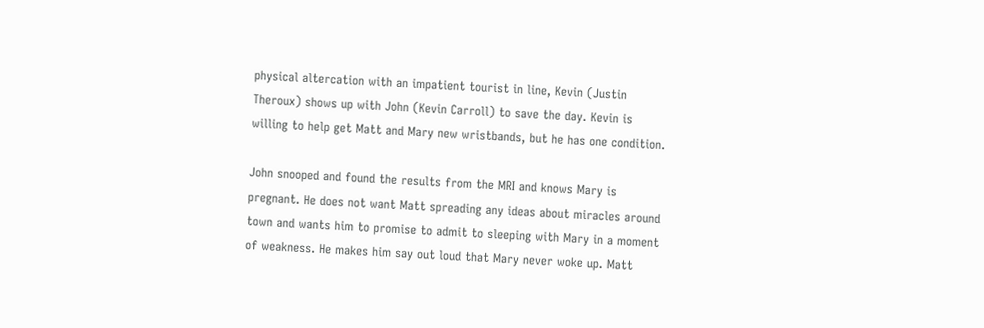physical altercation with an impatient tourist in line, Kevin (Justin Theroux) shows up with John (Kevin Carroll) to save the day. Kevin is willing to help get Matt and Mary new wristbands, but he has one condition.

John snooped and found the results from the MRI and knows Mary is pregnant. He does not want Matt spreading any ideas about miracles around town and wants him to promise to admit to sleeping with Mary in a moment of weakness. He makes him say out loud that Mary never woke up. Matt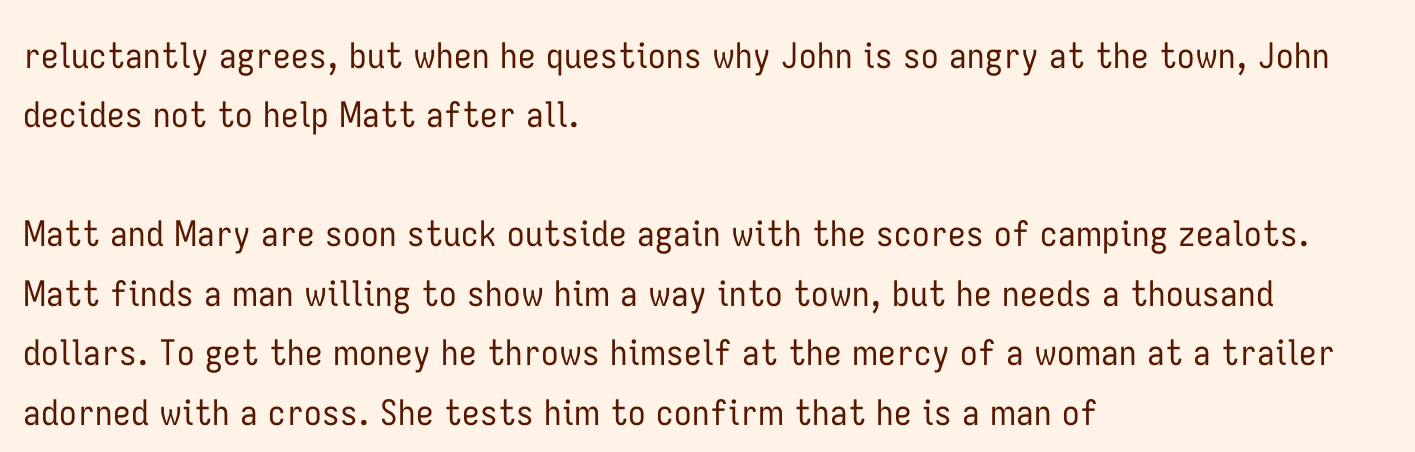reluctantly agrees, but when he questions why John is so angry at the town, John decides not to help Matt after all.

Matt and Mary are soon stuck outside again with the scores of camping zealots. Matt finds a man willing to show him a way into town, but he needs a thousand dollars. To get the money he throws himself at the mercy of a woman at a trailer adorned with a cross. She tests him to confirm that he is a man of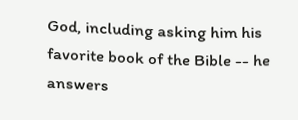God, including asking him his favorite book of the Bible -- he answers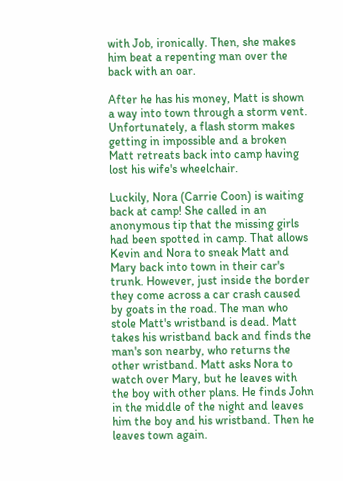with Job, ironically. Then, she makes him beat a repenting man over the back with an oar.

After he has his money, Matt is shown a way into town through a storm vent. Unfortunately, a flash storm makes getting in impossible and a broken Matt retreats back into camp having lost his wife's wheelchair.

Luckily, Nora (Carrie Coon) is waiting back at camp! She called in an anonymous tip that the missing girls had been spotted in camp. That allows Kevin and Nora to sneak Matt and Mary back into town in their car's trunk. However, just inside the border they come across a car crash caused by goats in the road. The man who stole Matt's wristband is dead. Matt takes his wristband back and finds the man's son nearby, who returns the other wristband. Matt asks Nora to watch over Mary, but he leaves with the boy with other plans. He finds John in the middle of the night and leaves him the boy and his wristband. Then he leaves town again.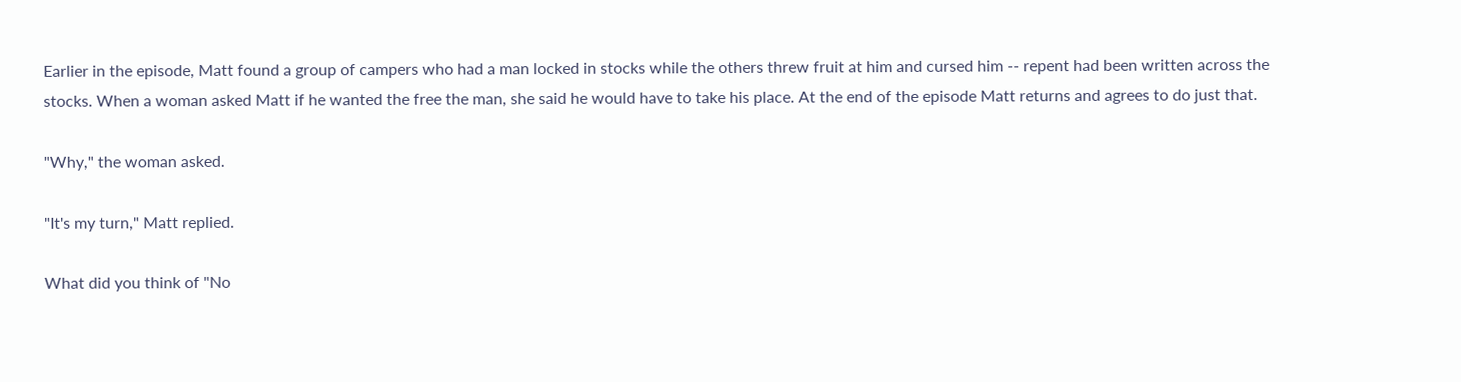Earlier in the episode, Matt found a group of campers who had a man locked in stocks while the others threw fruit at him and cursed him -- repent had been written across the stocks. When a woman asked Matt if he wanted the free the man, she said he would have to take his place. At the end of the episode Matt returns and agrees to do just that.

"Why," the woman asked.

"It's my turn," Matt replied.

What did you think of "No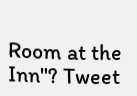Room at the Inn"? Tweet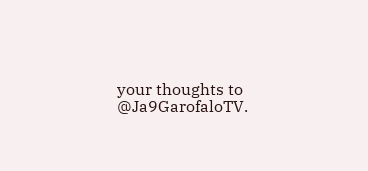your thoughts to @Ja9GarofaloTV.